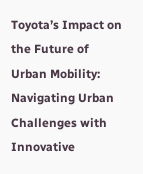Toyota’s Impact on the Future of Urban Mobility: Navigating Urban Challenges with Innovative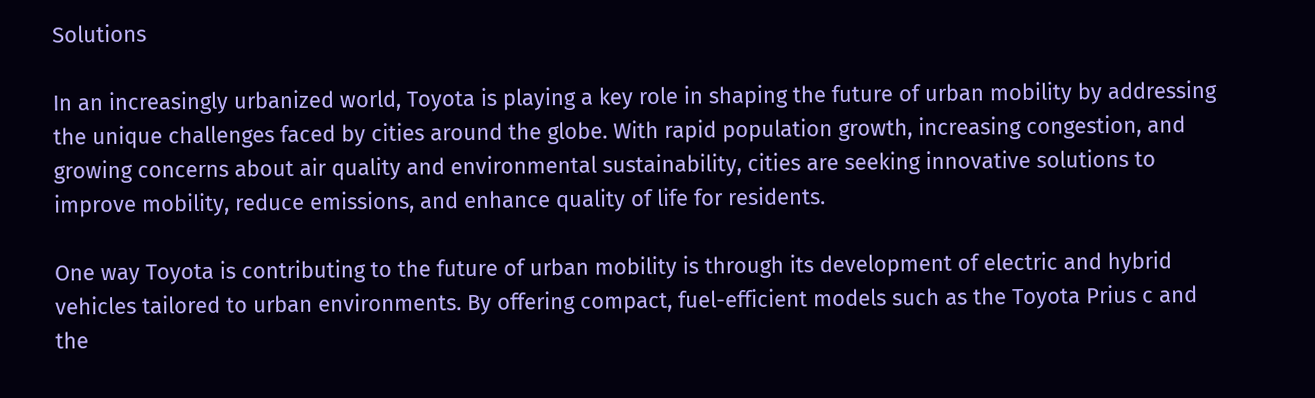Solutions

In an increasingly urbanized world, Toyota is playing a key role in shaping the future of urban mobility by addressing the unique challenges faced by cities around the globe. With rapid population growth, increasing congestion, and growing concerns about air quality and environmental sustainability, cities are seeking innovative solutions to improve mobility, reduce emissions, and enhance quality of life for residents.

One way Toyota is contributing to the future of urban mobility is through its development of electric and hybrid vehicles tailored to urban environments. By offering compact, fuel-efficient models such as the Toyota Prius c and the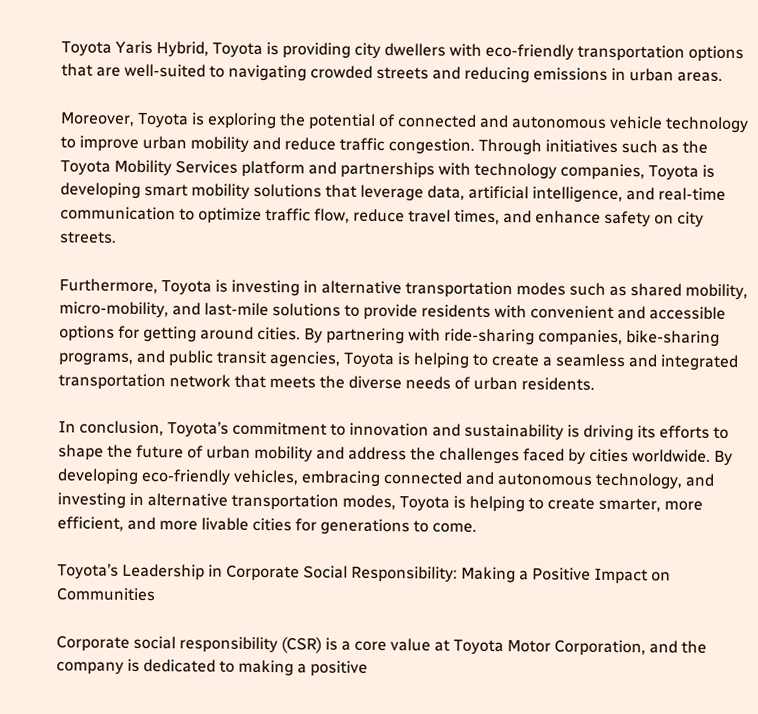Toyota Yaris Hybrid, Toyota is providing city dwellers with eco-friendly transportation options that are well-suited to navigating crowded streets and reducing emissions in urban areas.

Moreover, Toyota is exploring the potential of connected and autonomous vehicle technology to improve urban mobility and reduce traffic congestion. Through initiatives such as the Toyota Mobility Services platform and partnerships with technology companies, Toyota is developing smart mobility solutions that leverage data, artificial intelligence, and real-time communication to optimize traffic flow, reduce travel times, and enhance safety on city streets.

Furthermore, Toyota is investing in alternative transportation modes such as shared mobility, micro-mobility, and last-mile solutions to provide residents with convenient and accessible options for getting around cities. By partnering with ride-sharing companies, bike-sharing programs, and public transit agencies, Toyota is helping to create a seamless and integrated transportation network that meets the diverse needs of urban residents.

In conclusion, Toyota’s commitment to innovation and sustainability is driving its efforts to shape the future of urban mobility and address the challenges faced by cities worldwide. By developing eco-friendly vehicles, embracing connected and autonomous technology, and investing in alternative transportation modes, Toyota is helping to create smarter, more efficient, and more livable cities for generations to come.

Toyota’s Leadership in Corporate Social Responsibility: Making a Positive Impact on Communities

Corporate social responsibility (CSR) is a core value at Toyota Motor Corporation, and the company is dedicated to making a positive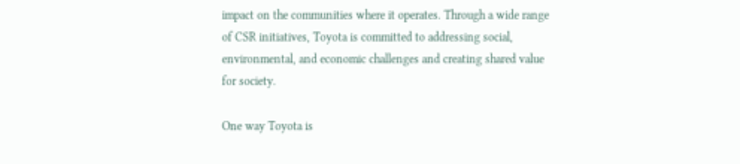impact on the communities where it operates. Through a wide range of CSR initiatives, Toyota is committed to addressing social, environmental, and economic challenges and creating shared value for society.

One way Toyota is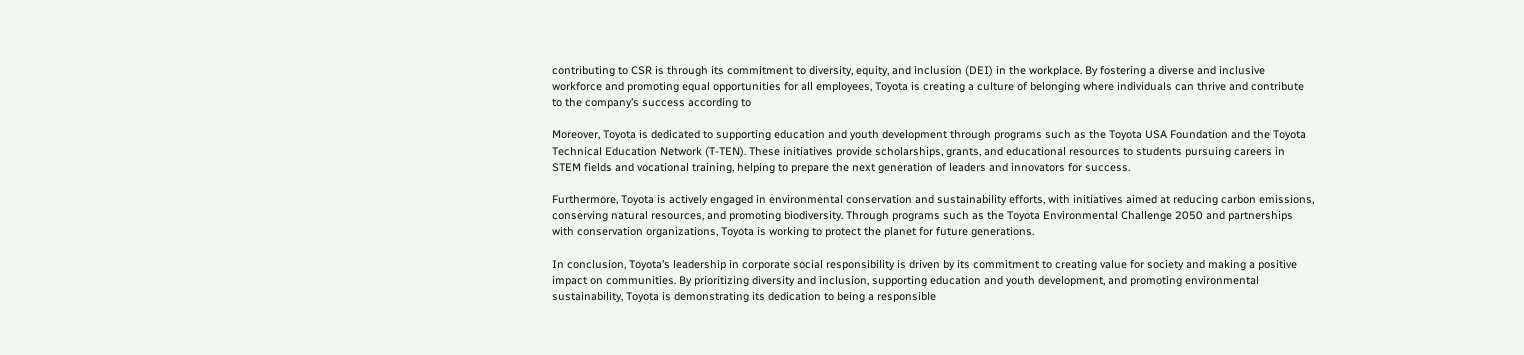contributing to CSR is through its commitment to diversity, equity, and inclusion (DEI) in the workplace. By fostering a diverse and inclusive workforce and promoting equal opportunities for all employees, Toyota is creating a culture of belonging where individuals can thrive and contribute to the company’s success according to

Moreover, Toyota is dedicated to supporting education and youth development through programs such as the Toyota USA Foundation and the Toyota Technical Education Network (T-TEN). These initiatives provide scholarships, grants, and educational resources to students pursuing careers in STEM fields and vocational training, helping to prepare the next generation of leaders and innovators for success.

Furthermore, Toyota is actively engaged in environmental conservation and sustainability efforts, with initiatives aimed at reducing carbon emissions, conserving natural resources, and promoting biodiversity. Through programs such as the Toyota Environmental Challenge 2050 and partnerships with conservation organizations, Toyota is working to protect the planet for future generations.

In conclusion, Toyota’s leadership in corporate social responsibility is driven by its commitment to creating value for society and making a positive impact on communities. By prioritizing diversity and inclusion, supporting education and youth development, and promoting environmental sustainability, Toyota is demonstrating its dedication to being a responsible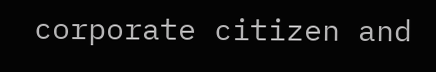corporate citizen and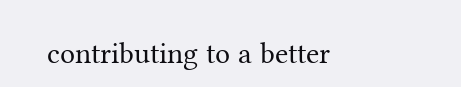contributing to a better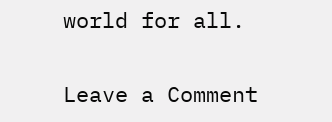world for all.

Leave a Comment